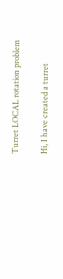Turret LOCAL rotation problem

Hi, I have created a turret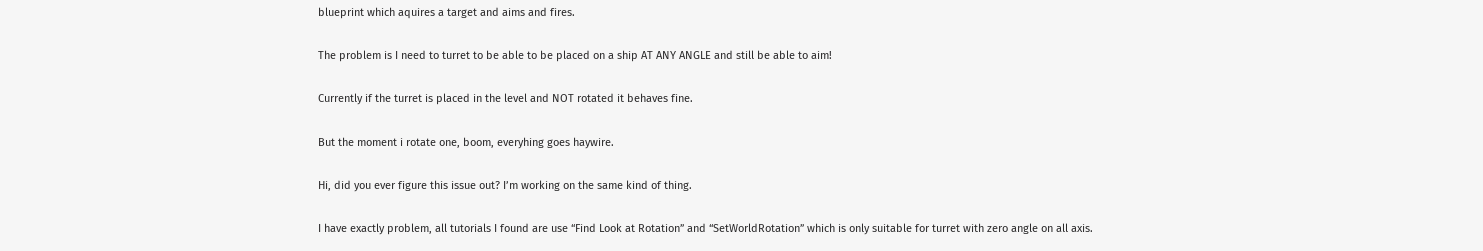blueprint which aquires a target and aims and fires.

The problem is I need to turret to be able to be placed on a ship AT ANY ANGLE and still be able to aim!

Currently if the turret is placed in the level and NOT rotated it behaves fine.

But the moment i rotate one, boom, everyhing goes haywire.

Hi, did you ever figure this issue out? I’m working on the same kind of thing.

I have exactly problem, all tutorials I found are use “Find Look at Rotation” and “SetWorldRotation” which is only suitable for turret with zero angle on all axis.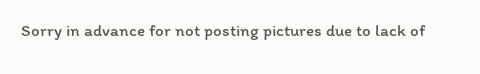Sorry in advance for not posting pictures due to lack of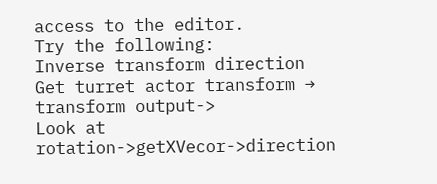access to the editor.
Try the following:
Inverse transform direction
Get turret actor transform → transform output->
Look at rotation->getXVecor->direction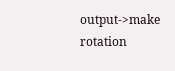output->make rotation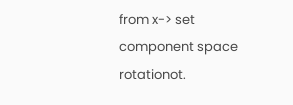from x-> set component space rotationot.